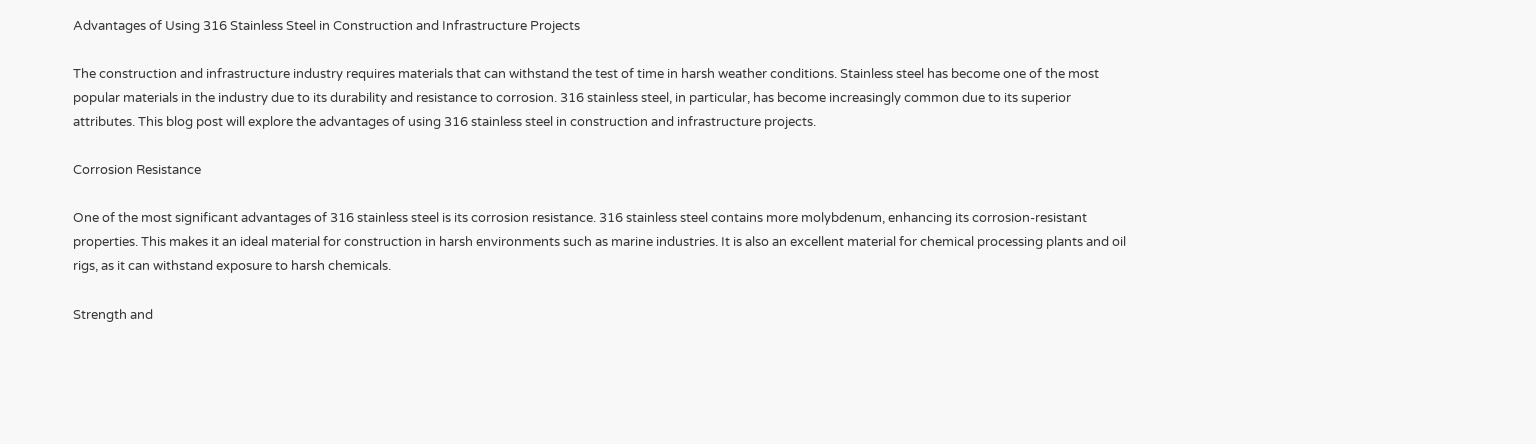Advantages of Using 316 Stainless Steel in Construction and Infrastructure Projects

The construction and infrastructure industry requires materials that can withstand the test of time in harsh weather conditions. Stainless steel has become one of the most popular materials in the industry due to its durability and resistance to corrosion. 316 stainless steel, in particular, has become increasingly common due to its superior attributes. This blog post will explore the advantages of using 316 stainless steel in construction and infrastructure projects.

Corrosion Resistance

One of the most significant advantages of 316 stainless steel is its corrosion resistance. 316 stainless steel contains more molybdenum, enhancing its corrosion-resistant properties. This makes it an ideal material for construction in harsh environments such as marine industries. It is also an excellent material for chemical processing plants and oil rigs, as it can withstand exposure to harsh chemicals.

Strength and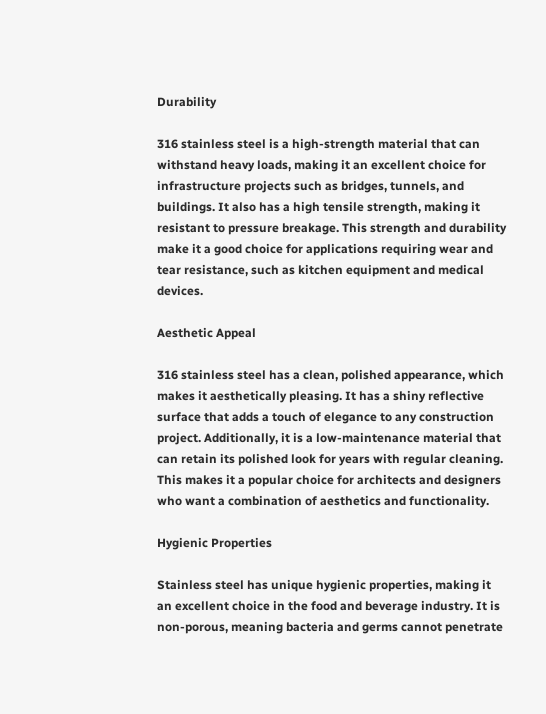Durability

316 stainless steel is a high-strength material that can withstand heavy loads, making it an excellent choice for infrastructure projects such as bridges, tunnels, and buildings. It also has a high tensile strength, making it resistant to pressure breakage. This strength and durability make it a good choice for applications requiring wear and tear resistance, such as kitchen equipment and medical devices.

Aesthetic Appeal

316 stainless steel has a clean, polished appearance, which makes it aesthetically pleasing. It has a shiny reflective surface that adds a touch of elegance to any construction project. Additionally, it is a low-maintenance material that can retain its polished look for years with regular cleaning. This makes it a popular choice for architects and designers who want a combination of aesthetics and functionality.

Hygienic Properties

Stainless steel has unique hygienic properties, making it an excellent choice in the food and beverage industry. It is non-porous, meaning bacteria and germs cannot penetrate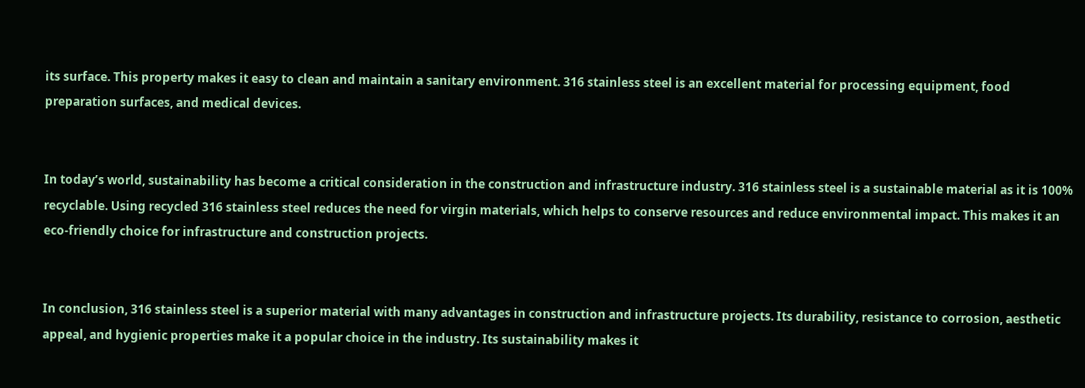its surface. This property makes it easy to clean and maintain a sanitary environment. 316 stainless steel is an excellent material for processing equipment, food preparation surfaces, and medical devices.


In today’s world, sustainability has become a critical consideration in the construction and infrastructure industry. 316 stainless steel is a sustainable material as it is 100% recyclable. Using recycled 316 stainless steel reduces the need for virgin materials, which helps to conserve resources and reduce environmental impact. This makes it an eco-friendly choice for infrastructure and construction projects.


In conclusion, 316 stainless steel is a superior material with many advantages in construction and infrastructure projects. Its durability, resistance to corrosion, aesthetic appeal, and hygienic properties make it a popular choice in the industry. Its sustainability makes it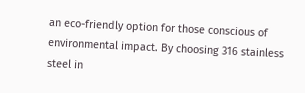an eco-friendly option for those conscious of environmental impact. By choosing 316 stainless steel in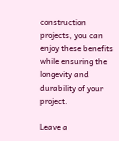construction projects, you can enjoy these benefits while ensuring the longevity and durability of your project.

Leave a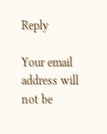Reply

Your email address will not be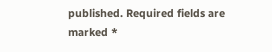published. Required fields are marked *